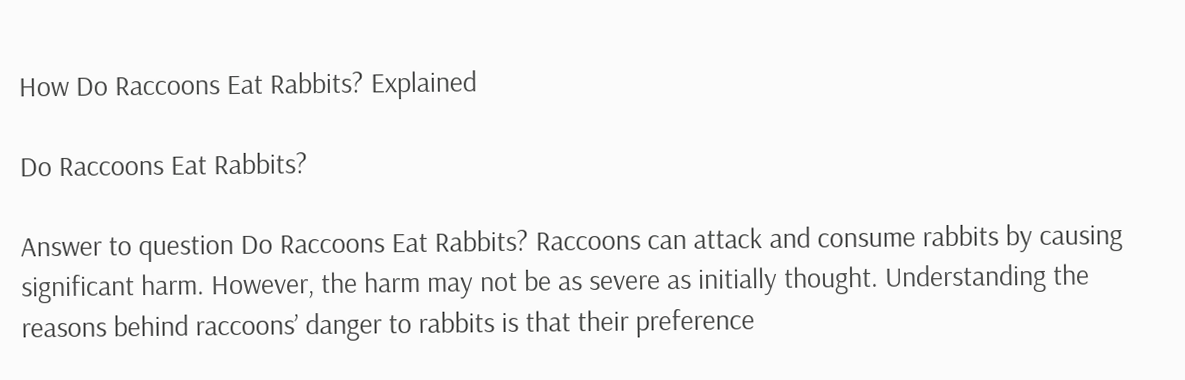How Do Raccoons Eat Rabbits? Explained

Do Raccoons Eat Rabbits?

Answer to question Do Raccoons Eat Rabbits? Raccoons can attack and consume rabbits by causing significant harm. However, the harm may not be as severe as initially thought. Understanding the reasons behind raccoons’ danger to rabbits is that their preference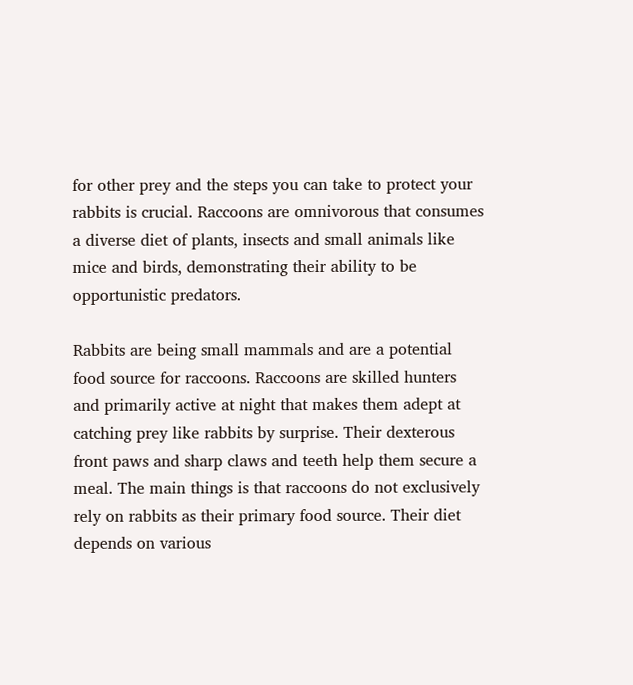for other prey and the steps you can take to protect your rabbits is crucial. Raccoons are omnivorous that consumes a diverse diet of plants, insects and small animals like mice and birds, demonstrating their ability to be opportunistic predators.

Rabbits are being small mammals and are a potential food source for raccoons. Raccoons are skilled hunters and primarily active at night that makes them adept at catching prey like rabbits by surprise. Their dexterous front paws and sharp claws and teeth help them secure a meal. The main things is that raccoons do not exclusively rely on rabbits as their primary food source. Their diet depends on various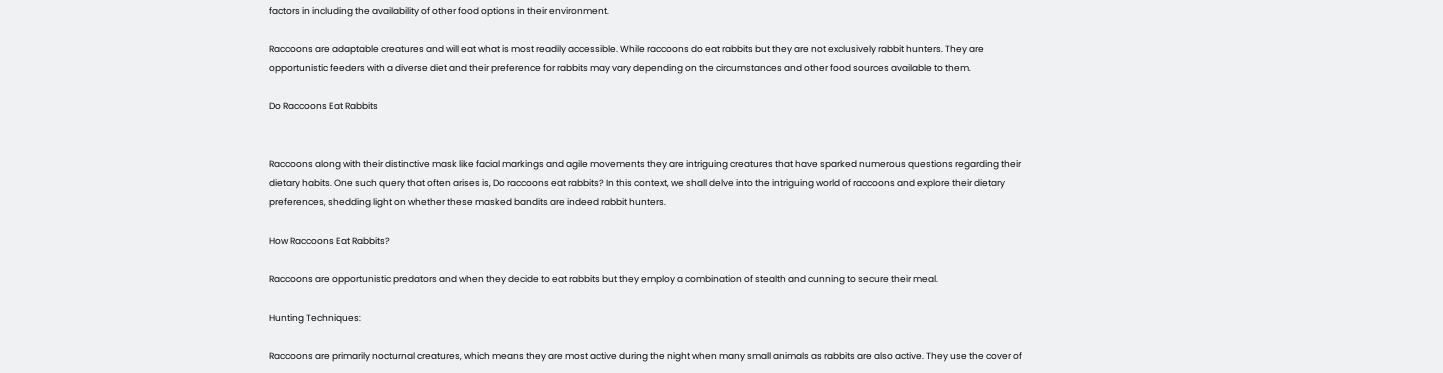factors in including the availability of other food options in their environment.

Raccoons are adaptable creatures and will eat what is most readily accessible. While raccoons do eat rabbits but they are not exclusively rabbit hunters. They are opportunistic feeders with a diverse diet and their preference for rabbits may vary depending on the circumstances and other food sources available to them.

Do Raccoons Eat Rabbits


Raccoons along with their distinctive mask like facial markings and agile movements they are intriguing creatures that have sparked numerous questions regarding their dietary habits. One such query that often arises is, Do raccoons eat rabbits? In this context, we shall delve into the intriguing world of raccoons and explore their dietary preferences, shedding light on whether these masked bandits are indeed rabbit hunters.

How Raccoons Eat Rabbits?

Raccoons are opportunistic predators and when they decide to eat rabbits but they employ a combination of stealth and cunning to secure their meal.

Hunting Techniques:

Raccoons are primarily nocturnal creatures, which means they are most active during the night when many small animals as rabbits are also active. They use the cover of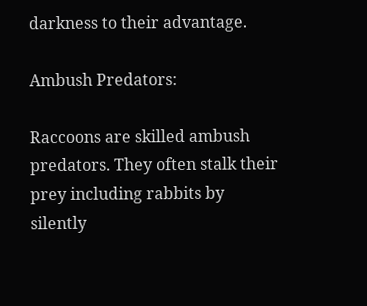darkness to their advantage.

Ambush Predators:

Raccoons are skilled ambush predators. They often stalk their prey including rabbits by silently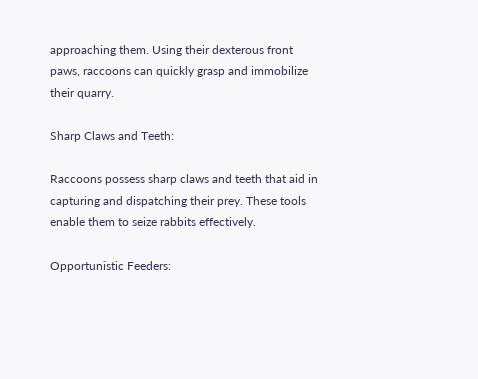approaching them. Using their dexterous front paws, raccoons can quickly grasp and immobilize their quarry.

Sharp Claws and Teeth:

Raccoons possess sharp claws and teeth that aid in capturing and dispatching their prey. These tools enable them to seize rabbits effectively.

Opportunistic Feeders: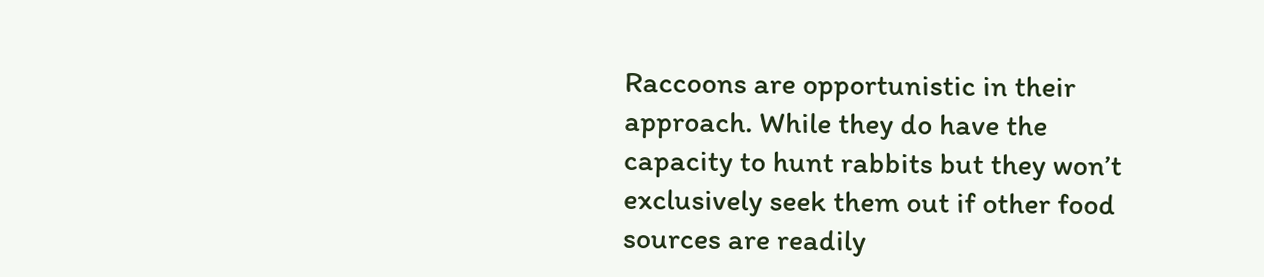Raccoons are opportunistic in their approach. While they do have the capacity to hunt rabbits but they won’t exclusively seek them out if other food sources are readily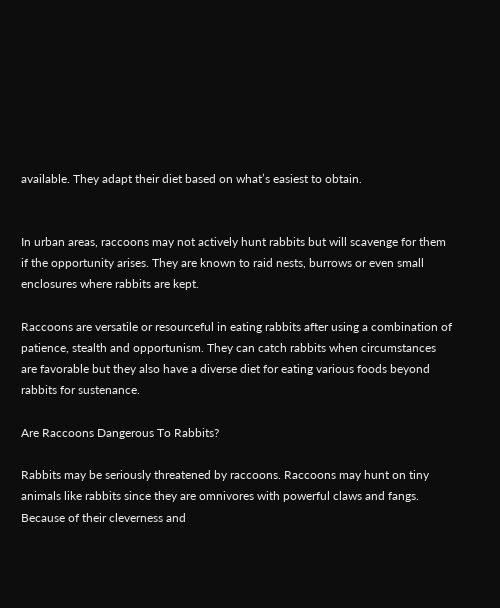available. They adapt their diet based on what’s easiest to obtain.


In urban areas, raccoons may not actively hunt rabbits but will scavenge for them if the opportunity arises. They are known to raid nests, burrows or even small enclosures where rabbits are kept.

Raccoons are versatile or resourceful in eating rabbits after using a combination of patience, stealth and opportunism. They can catch rabbits when circumstances are favorable but they also have a diverse diet for eating various foods beyond rabbits for sustenance.

Are Raccoons Dangerous To Rabbits?

Rabbits may be seriously threatened by raccoons. Raccoons may hunt on tiny animals like rabbits since they are omnivores with powerful claws and fangs. Because of their cleverness and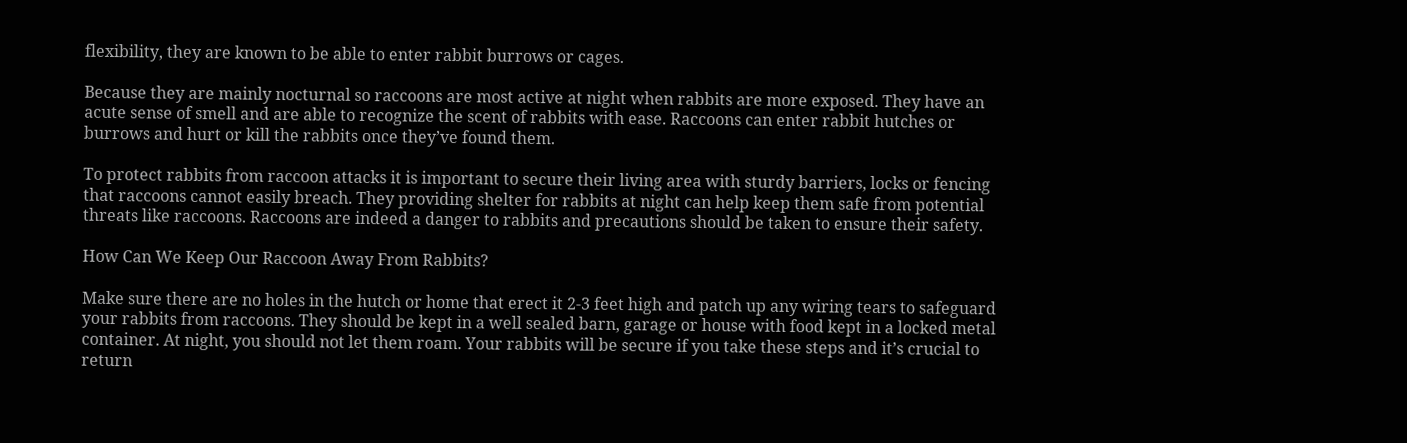flexibility, they are known to be able to enter rabbit burrows or cages.

Because they are mainly nocturnal so raccoons are most active at night when rabbits are more exposed. They have an acute sense of smell and are able to recognize the scent of rabbits with ease. Raccoons can enter rabbit hutches or burrows and hurt or kill the rabbits once they’ve found them.

To protect rabbits from raccoon attacks it is important to secure their living area with sturdy barriers, locks or fencing that raccoons cannot easily breach. They providing shelter for rabbits at night can help keep them safe from potential threats like raccoons. Raccoons are indeed a danger to rabbits and precautions should be taken to ensure their safety.

How Can We Keep Our Raccoon Away From Rabbits?

Make sure there are no holes in the hutch or home that erect it 2-3 feet high and patch up any wiring tears to safeguard your rabbits from raccoons. They should be kept in a well sealed barn, garage or house with food kept in a locked metal container. At night, you should not let them roam. Your rabbits will be secure if you take these steps and it’s crucial to return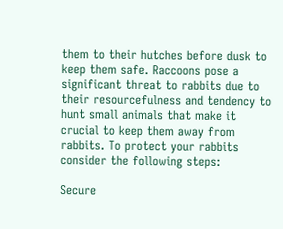them to their hutches before dusk to keep them safe. Raccoons pose a significant threat to rabbits due to their resourcefulness and tendency to hunt small animals that make it crucial to keep them away from rabbits. To protect your rabbits consider the following steps:

Secure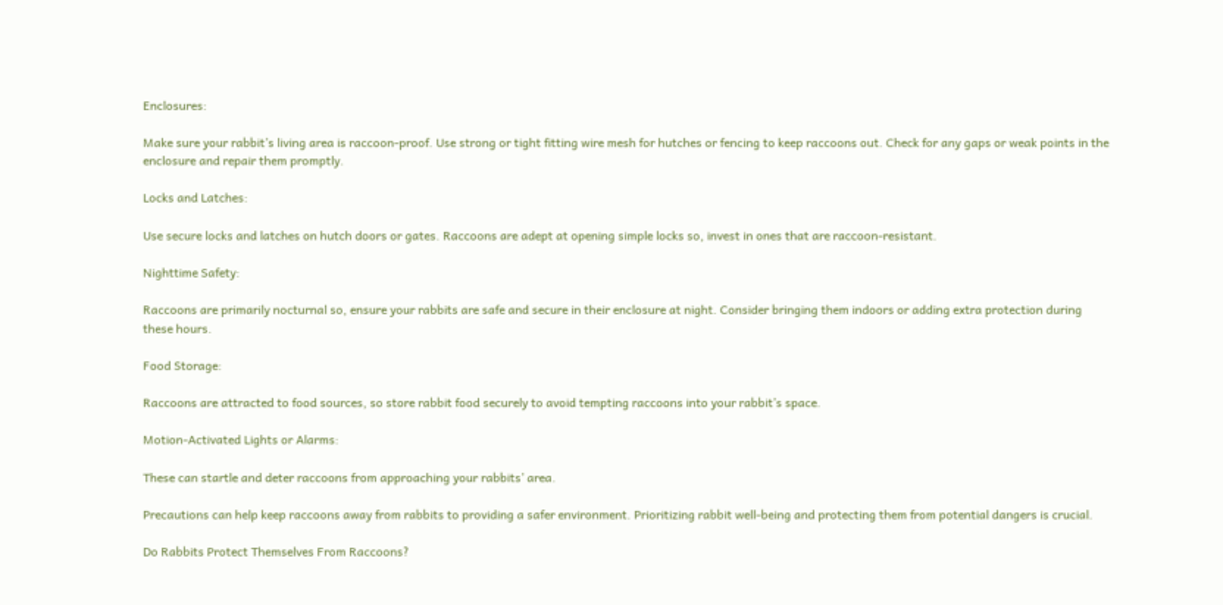Enclosures:

Make sure your rabbit’s living area is raccoon-proof. Use strong or tight fitting wire mesh for hutches or fencing to keep raccoons out. Check for any gaps or weak points in the enclosure and repair them promptly.

Locks and Latches:

Use secure locks and latches on hutch doors or gates. Raccoons are adept at opening simple locks so, invest in ones that are raccoon-resistant.

Nighttime Safety:

Raccoons are primarily nocturnal so, ensure your rabbits are safe and secure in their enclosure at night. Consider bringing them indoors or adding extra protection during these hours.

Food Storage:

Raccoons are attracted to food sources, so store rabbit food securely to avoid tempting raccoons into your rabbit’s space.

Motion-Activated Lights or Alarms:

These can startle and deter raccoons from approaching your rabbits’ area.

Precautions can help keep raccoons away from rabbits to providing a safer environment. Prioritizing rabbit well-being and protecting them from potential dangers is crucial.

Do Rabbits Protect Themselves From Raccoons?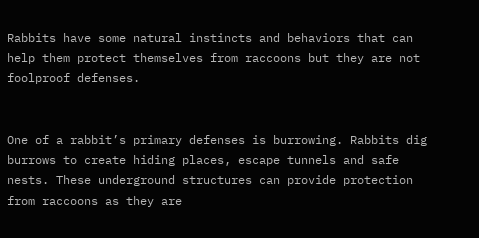Rabbits have some natural instincts and behaviors that can help them protect themselves from raccoons but they are not foolproof defenses.


One of a rabbit’s primary defenses is burrowing. Rabbits dig burrows to create hiding places, escape tunnels and safe nests. These underground structures can provide protection from raccoons as they are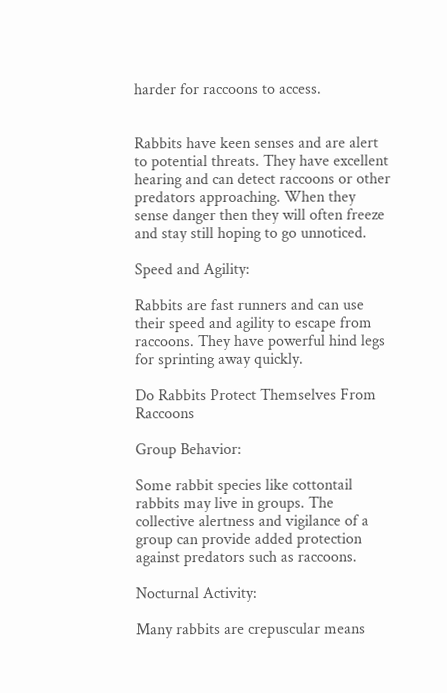harder for raccoons to access.


Rabbits have keen senses and are alert to potential threats. They have excellent hearing and can detect raccoons or other predators approaching. When they sense danger then they will often freeze and stay still hoping to go unnoticed.

Speed and Agility:

Rabbits are fast runners and can use their speed and agility to escape from raccoons. They have powerful hind legs for sprinting away quickly.

Do Rabbits Protect Themselves From Raccoons

Group Behavior:

Some rabbit species like cottontail rabbits may live in groups. The collective alertness and vigilance of a group can provide added protection against predators such as raccoons.

Nocturnal Activity:

Many rabbits are crepuscular means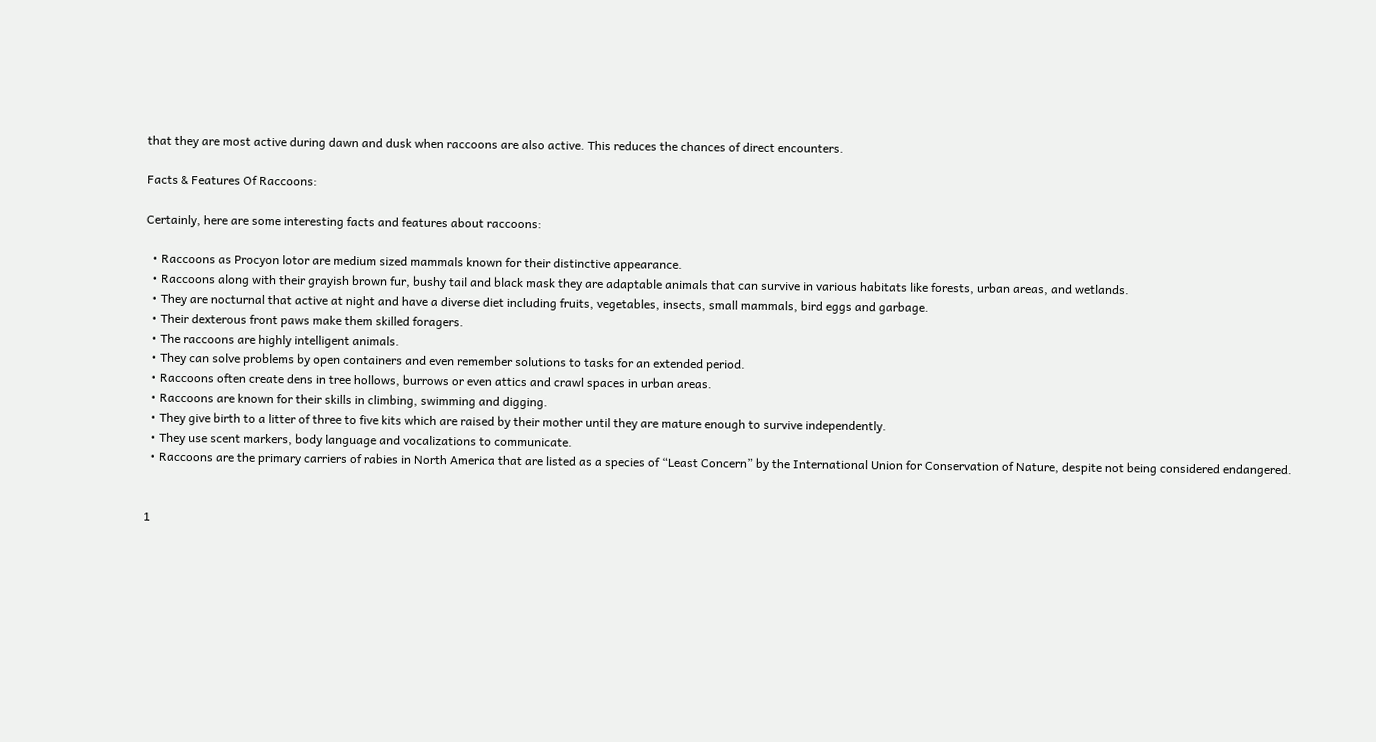that they are most active during dawn and dusk when raccoons are also active. This reduces the chances of direct encounters.

Facts & Features Of Raccoons:

Certainly, here are some interesting facts and features about raccoons:

  • Raccoons as Procyon lotor are medium sized mammals known for their distinctive appearance.
  • Raccoons along with their grayish brown fur, bushy tail and black mask they are adaptable animals that can survive in various habitats like forests, urban areas, and wetlands.
  • They are nocturnal that active at night and have a diverse diet including fruits, vegetables, insects, small mammals, bird eggs and garbage.
  • Their dexterous front paws make them skilled foragers.
  • The raccoons are highly intelligent animals.
  • They can solve problems by open containers and even remember solutions to tasks for an extended period.
  • Raccoons often create dens in tree hollows, burrows or even attics and crawl spaces in urban areas.
  • Raccoons are known for their skills in climbing, swimming and digging.
  • They give birth to a litter of three to five kits which are raised by their mother until they are mature enough to survive independently.
  • They use scent markers, body language and vocalizations to communicate.
  • Raccoons are the primary carriers of rabies in North America that are listed as a species of “Least Concern” by the International Union for Conservation of Nature, despite not being considered endangered.


1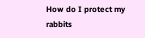How do I protect my rabbits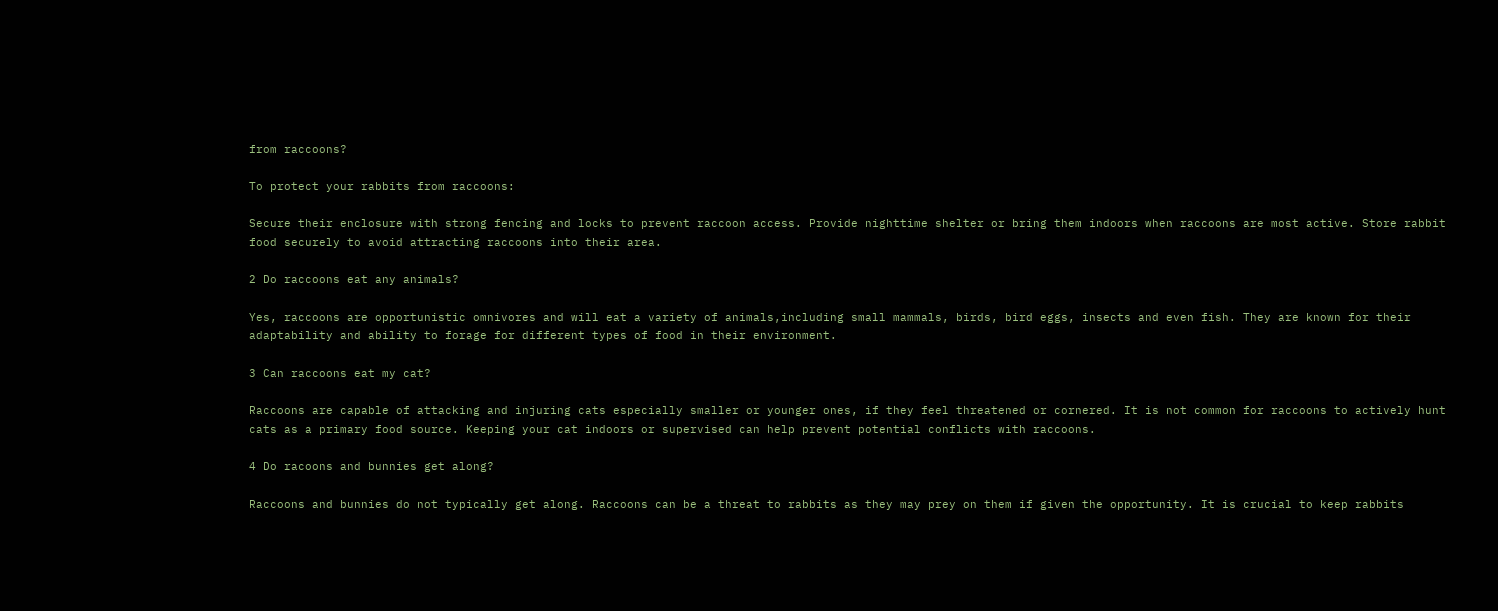from raccoons?

To protect your rabbits from raccoons:

Secure their enclosure with strong fencing and locks to prevent raccoon access. Provide nighttime shelter or bring them indoors when raccoons are most active. Store rabbit food securely to avoid attracting raccoons into their area.

2 Do raccoons eat any animals?

Yes, raccoons are opportunistic omnivores and will eat a variety of animals,including small mammals, birds, bird eggs, insects and even fish. They are known for their adaptability and ability to forage for different types of food in their environment.

3 Can raccoons eat my cat?

Raccoons are capable of attacking and injuring cats especially smaller or younger ones, if they feel threatened or cornered. It is not common for raccoons to actively hunt cats as a primary food source. Keeping your cat indoors or supervised can help prevent potential conflicts with raccoons.

4 Do racoons and bunnies get along?

Raccoons and bunnies do not typically get along. Raccoons can be a threat to rabbits as they may prey on them if given the opportunity. It is crucial to keep rabbits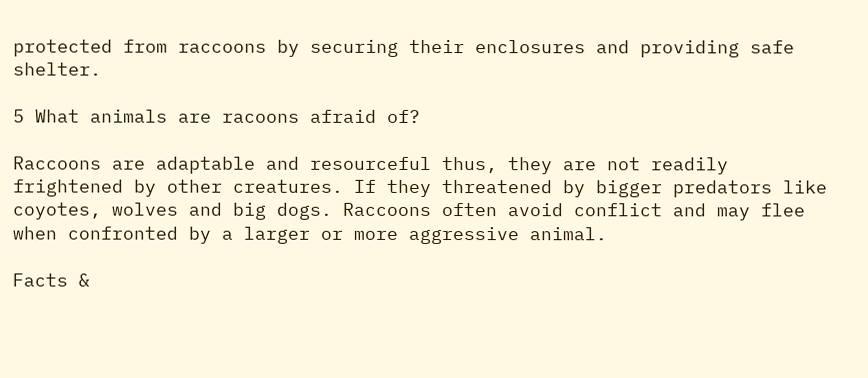protected from raccoons by securing their enclosures and providing safe shelter.

5 What animals are racoons afraid of?

Raccoons are adaptable and resourceful thus, they are not readily frightened by other creatures. If they threatened by bigger predators like coyotes, wolves and big dogs. Raccoons often avoid conflict and may flee when confronted by a larger or more aggressive animal.

Facts &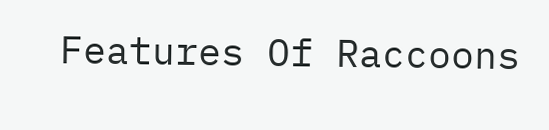Features Of Raccoons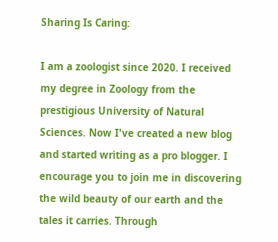Sharing Is Caring:

I am a zoologist since 2020. I received my degree in Zoology from the prestigious University of Natural Sciences. Now I've created a new blog and started writing as a pro blogger. I encourage you to join me in discovering the wild beauty of our earth and the tales it carries. Through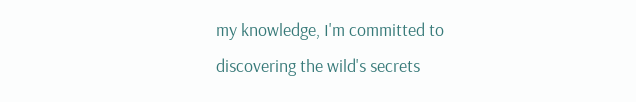my knowledge, I'm committed to discovering the wild's secrets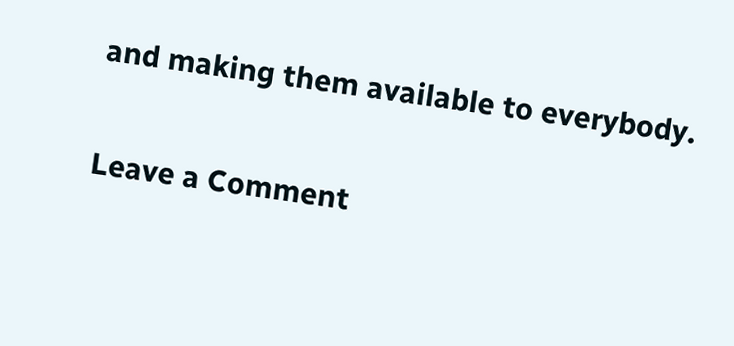and making them available to everybody.

Leave a Comment